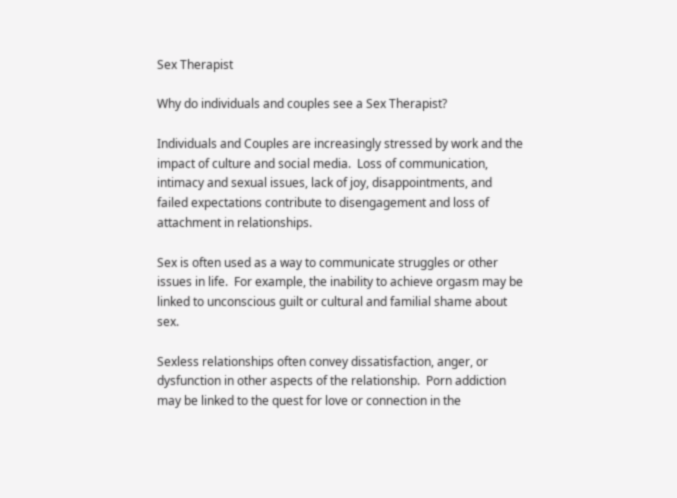Sex Therapist

Why do individuals and couples see a Sex Therapist?

Individuals and Couples are increasingly stressed by work and the impact of culture and social media.  Loss of communication, intimacy and sexual issues, lack of joy, disappointments, and failed expectations contribute to disengagement and loss of attachment in relationships.

Sex is often used as a way to communicate struggles or other issues in life.  For example, the inability to achieve orgasm may be linked to unconscious guilt or cultural and familial shame about sex.

Sexless relationships often convey dissatisfaction, anger, or dysfunction in other aspects of the relationship.  Porn addiction may be linked to the quest for love or connection in the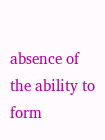absence of the ability to form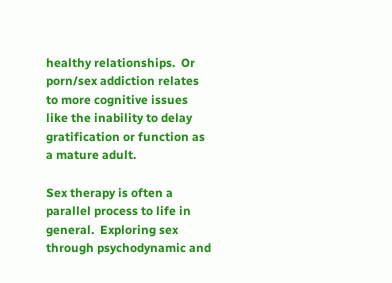healthy relationships.  Or porn/sex addiction relates to more cognitive issues like the inability to delay gratification or function as a mature adult.

Sex therapy is often a parallel process to life in general.  Exploring sex through psychodynamic and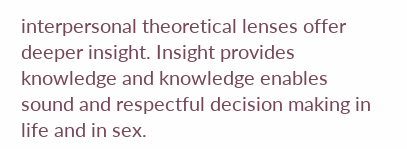interpersonal theoretical lenses offer deeper insight. Insight provides knowledge and knowledge enables sound and respectful decision making in life and in sex.